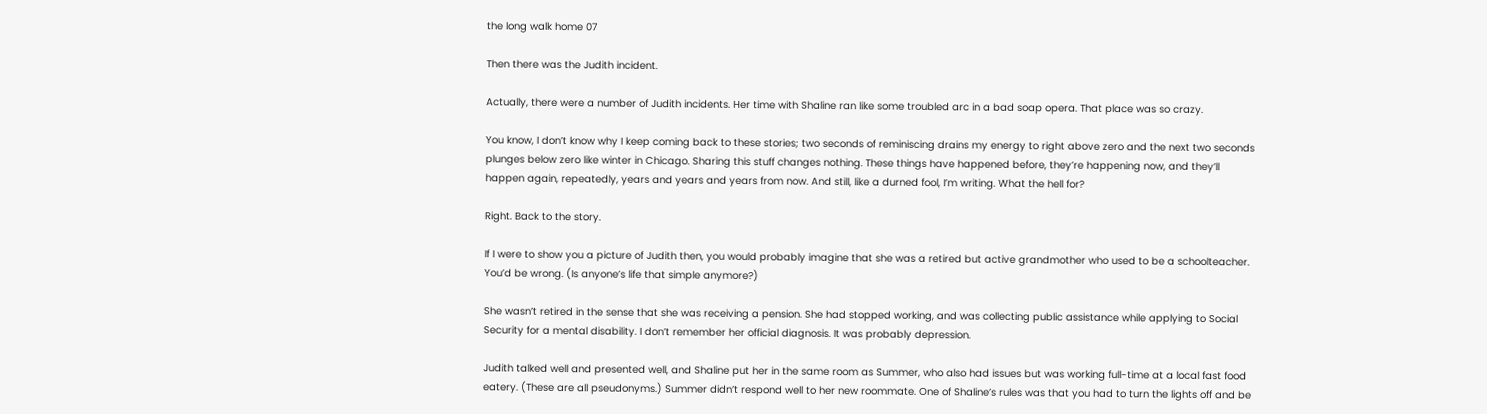the long walk home 07

Then there was the Judith incident.

Actually, there were a number of Judith incidents. Her time with Shaline ran like some troubled arc in a bad soap opera. That place was so crazy.

You know, I don’t know why I keep coming back to these stories; two seconds of reminiscing drains my energy to right above zero and the next two seconds plunges below zero like winter in Chicago. Sharing this stuff changes nothing. These things have happened before, they’re happening now, and they’ll happen again, repeatedly, years and years and years from now. And still, like a durned fool, I’m writing. What the hell for?

Right. Back to the story.

If I were to show you a picture of Judith then, you would probably imagine that she was a retired but active grandmother who used to be a schoolteacher. You’d be wrong. (Is anyone’s life that simple anymore?)

She wasn’t retired in the sense that she was receiving a pension. She had stopped working, and was collecting public assistance while applying to Social Security for a mental disability. I don’t remember her official diagnosis. It was probably depression.

Judith talked well and presented well, and Shaline put her in the same room as Summer, who also had issues but was working full-time at a local fast food eatery. (These are all pseudonyms.) Summer didn’t respond well to her new roommate. One of Shaline’s rules was that you had to turn the lights off and be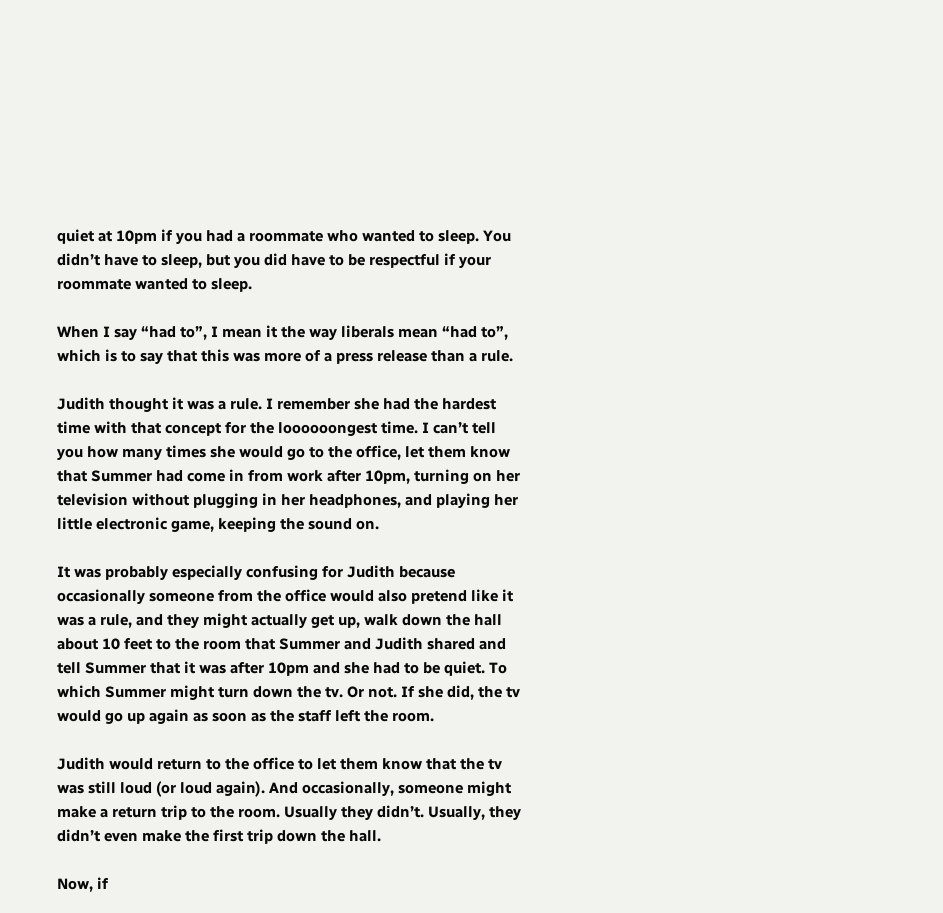quiet at 10pm if you had a roommate who wanted to sleep. You didn’t have to sleep, but you did have to be respectful if your roommate wanted to sleep.

When I say “had to”, I mean it the way liberals mean “had to”, which is to say that this was more of a press release than a rule.

Judith thought it was a rule. I remember she had the hardest time with that concept for the loooooongest time. I can’t tell you how many times she would go to the office, let them know that Summer had come in from work after 10pm, turning on her television without plugging in her headphones, and playing her little electronic game, keeping the sound on.

It was probably especially confusing for Judith because occasionally someone from the office would also pretend like it was a rule, and they might actually get up, walk down the hall about 10 feet to the room that Summer and Judith shared and tell Summer that it was after 10pm and she had to be quiet. To which Summer might turn down the tv. Or not. If she did, the tv would go up again as soon as the staff left the room.

Judith would return to the office to let them know that the tv was still loud (or loud again). And occasionally, someone might make a return trip to the room. Usually they didn’t. Usually, they didn’t even make the first trip down the hall.

Now, if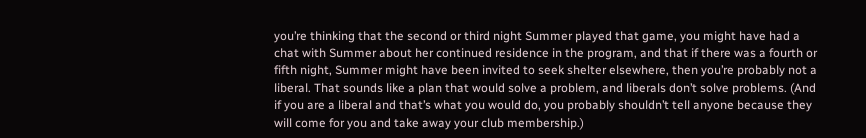you’re thinking that the second or third night Summer played that game, you might have had a chat with Summer about her continued residence in the program, and that if there was a fourth or fifth night, Summer might have been invited to seek shelter elsewhere, then you’re probably not a liberal. That sounds like a plan that would solve a problem, and liberals don’t solve problems. (And if you are a liberal and that’s what you would do, you probably shouldn’t tell anyone because they will come for you and take away your club membership.)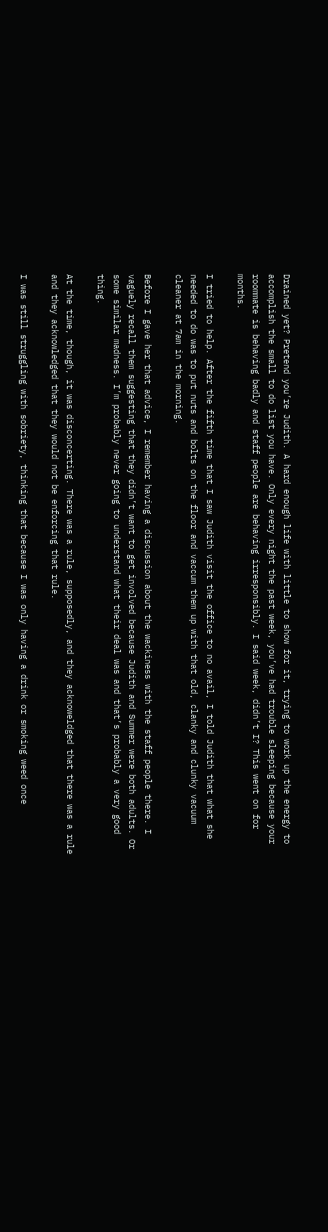Drained yet? Pretend you’re Judith. A hard enough life with little to show for it, trying to work up the energy to accomplish the small to do list you have. Only every night the past week, you’ve had trouble sleeping because your roommate is behaving badly and staff people are behaving irresponsibly. I said week, didn’t I? This went on for months.

I tried to help. After the fifth time that I saw Judith visit the office to no avail, I told Judith that what she needed to do was to put nuts and bolts on the floor and vaccum them up with that old, clanky and clunky vacuum cleaner at 7am in the morning.

Before I gave her that advice, I remember having a discussion about the wackiness with the staff people there. I vaguely recall them suggesting that they didn’t want to get involved because Judith and Summer were both adults. Or some similar madness. I’m probably never going to understand what their deal was and that’s probably a very good thing.

At the time, though, it was disconcerting. There was a rule, supposedly, and they acknoweldged that there was a rule and they acknowledged that they would not be enforcing that rule.

I was still struggling with sobriety, thinking that because I was only having a drink or smoking weed once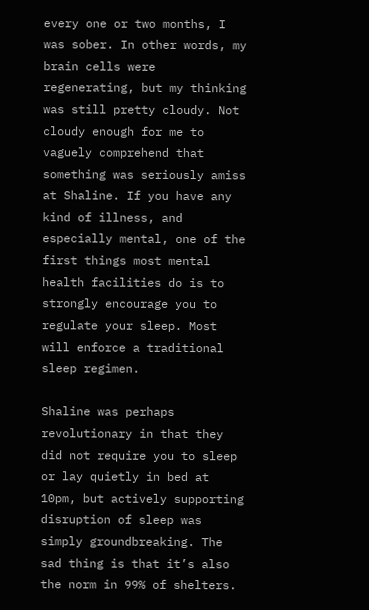every one or two months, I was sober. In other words, my brain cells were regenerating, but my thinking was still pretty cloudy. Not cloudy enough for me to vaguely comprehend that something was seriously amiss at Shaline. If you have any kind of illness, and especially mental, one of the first things most mental health facilities do is to strongly encourage you to regulate your sleep. Most will enforce a traditional sleep regimen.

Shaline was perhaps revolutionary in that they did not require you to sleep or lay quietly in bed at 10pm, but actively supporting disruption of sleep was simply groundbreaking. The sad thing is that it’s also the norm in 99% of shelters.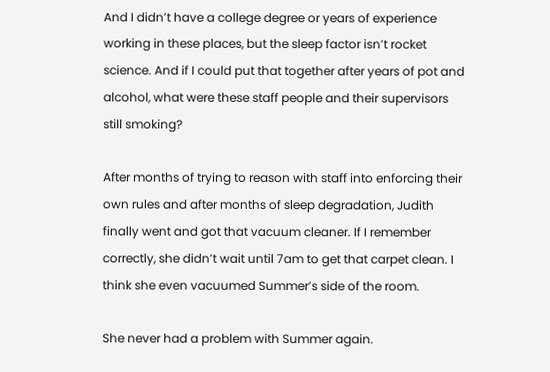And I didn’t have a college degree or years of experience working in these places, but the sleep factor isn’t rocket science. And if I could put that together after years of pot and alcohol, what were these staff people and their supervisors still smoking?

After months of trying to reason with staff into enforcing their own rules and after months of sleep degradation, Judith finally went and got that vacuum cleaner. If I remember correctly, she didn’t wait until 7am to get that carpet clean. I think she even vacuumed Summer’s side of the room.

She never had a problem with Summer again.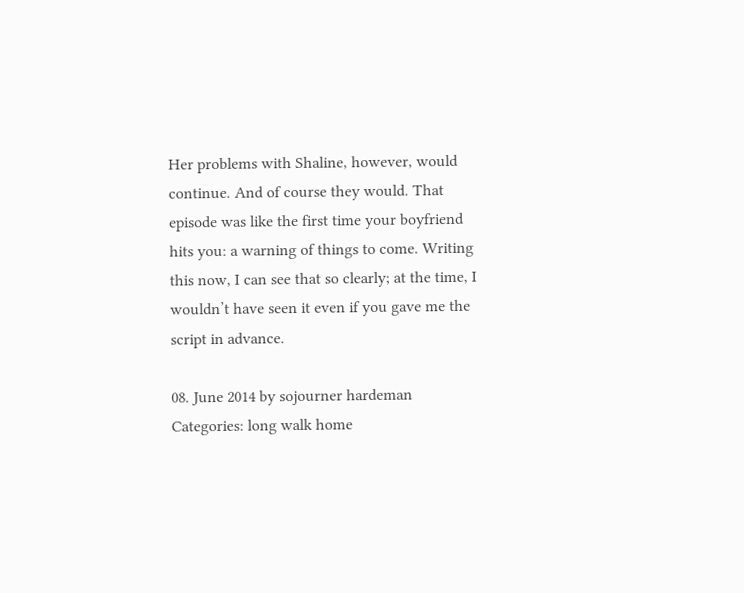Her problems with Shaline, however, would continue. And of course they would. That episode was like the first time your boyfriend hits you: a warning of things to come. Writing this now, I can see that so clearly; at the time, I wouldn’t have seen it even if you gave me the script in advance.

08. June 2014 by sojourner hardeman
Categories: long walk home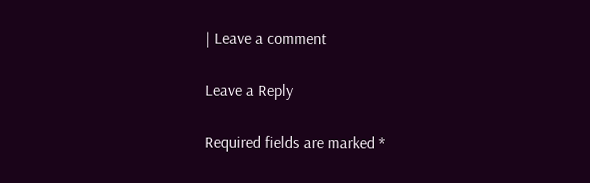| Leave a comment

Leave a Reply

Required fields are marked *